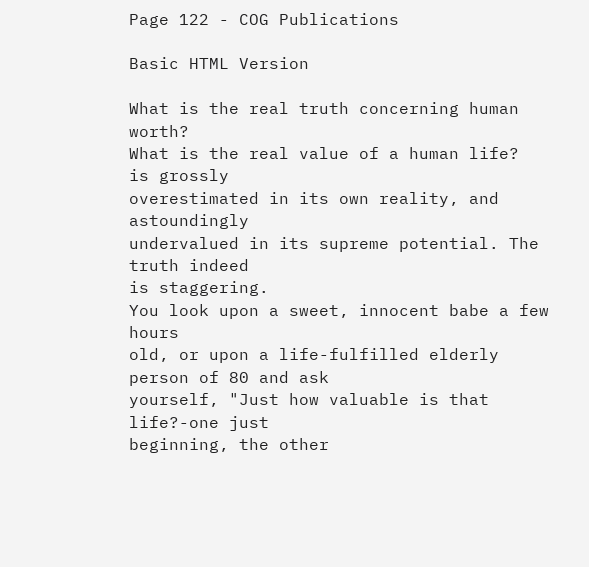Page 122 - COG Publications

Basic HTML Version

What is the real truth concerning human worth?
What is the real value of a human life?
is grossly
overestimated in its own reality, and astoundingly
undervalued in its supreme potential. The truth indeed
is staggering.
You look upon a sweet, innocent babe a few hours
old, or upon a life-fulfilled elderly person of 80 and ask
yourself, "Just how valuable is that life?-one just
beginning, the other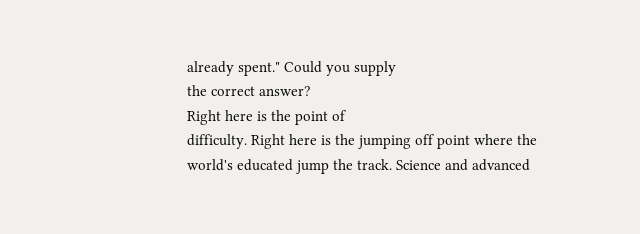already spent." Could you supply
the correct answer?
Right here is the point of
difficulty. Right here is the jumping off point where the
world's educated jump the track. Science and advanced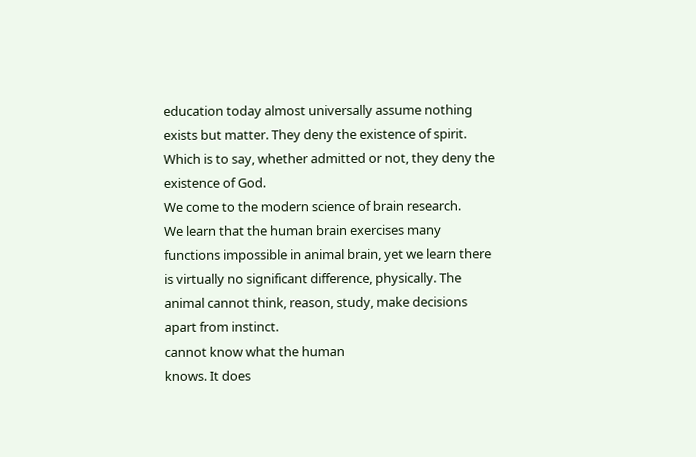education today almost universally assume nothing
exists but matter. They deny the existence of spirit.
Which is to say, whether admitted or not, they deny the
existence of God.
We come to the modern science of brain research.
We learn that the human brain exercises many
functions impossible in animal brain, yet we learn there
is virtually no significant difference, physically. The
animal cannot think, reason, study, make decisions
apart from instinct.
cannot know what the human
knows. It does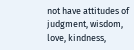not have attitudes of judgment, wisdom,
love, kindness,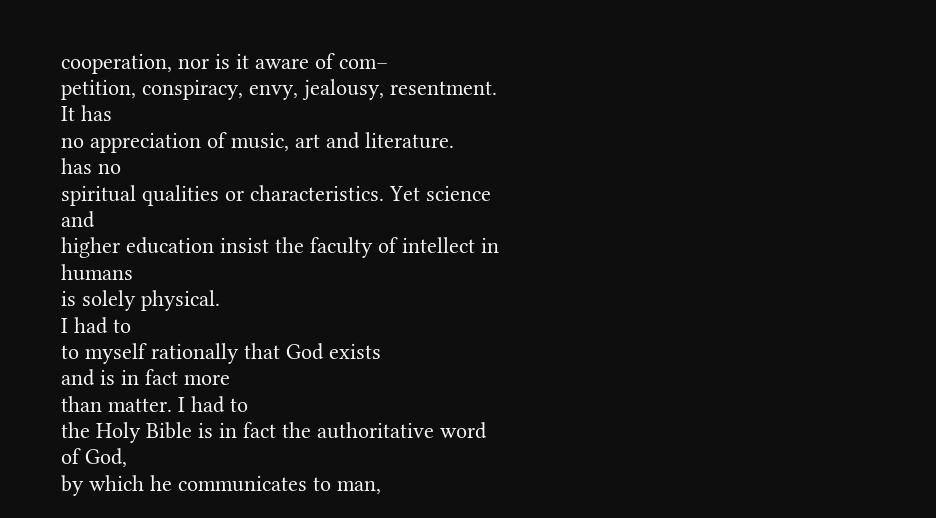cooperation, nor is it aware of com–
petition, conspiracy, envy, jealousy, resentment. It has
no appreciation of music, art and literature.
has no
spiritual qualities or characteristics. Yet science and
higher education insist the faculty of intellect in humans
is solely physical.
I had to
to myself rationally that God exists
and is in fact more
than matter. I had to
the Holy Bible is in fact the authoritative word of God,
by which he communicates to man,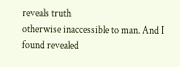reveals truth
otherwise inaccessible to man. And I found revealed